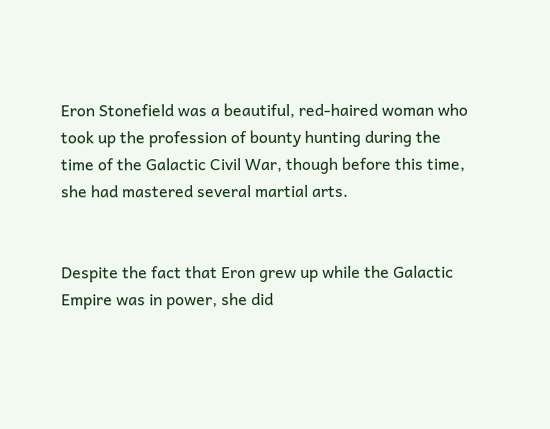Eron Stonefield was a beautiful, red-haired woman who took up the profession of bounty hunting during the time of the Galactic Civil War, though before this time, she had mastered several martial arts.


Despite the fact that Eron grew up while the Galactic Empire was in power, she did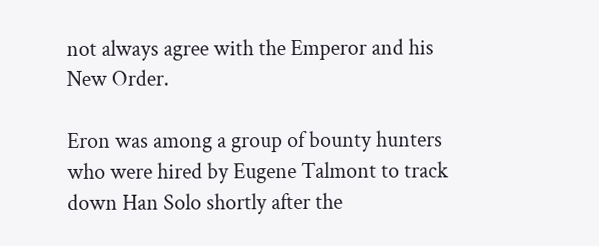not always agree with the Emperor and his New Order.

Eron was among a group of bounty hunters who were hired by Eugene Talmont to track down Han Solo shortly after the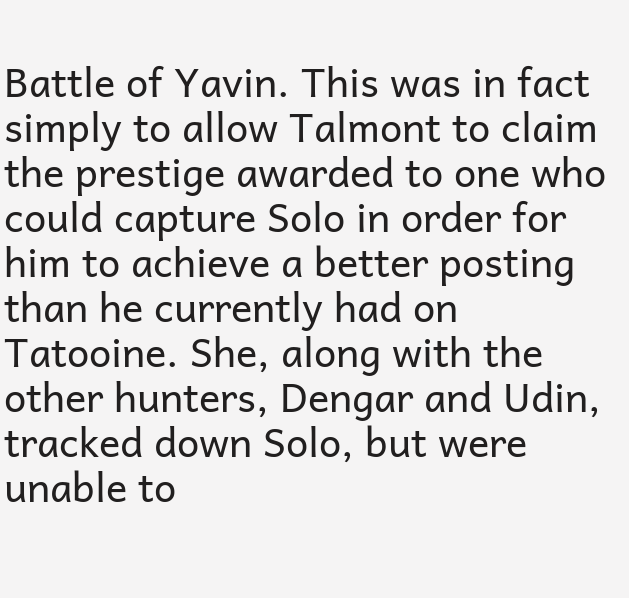Battle of Yavin. This was in fact simply to allow Talmont to claim the prestige awarded to one who could capture Solo in order for him to achieve a better posting than he currently had on Tatooine. She, along with the other hunters, Dengar and Udin, tracked down Solo, but were unable to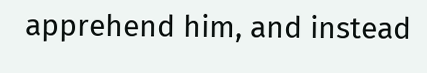apprehend him, and instead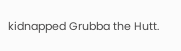kidnapped Grubba the Hutt.